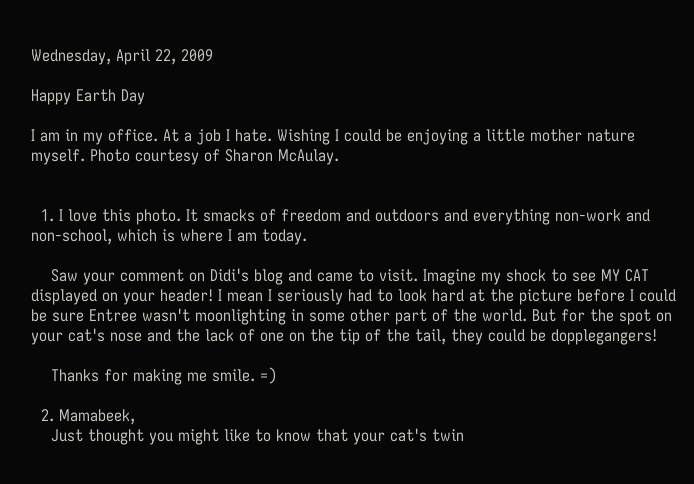Wednesday, April 22, 2009

Happy Earth Day

I am in my office. At a job I hate. Wishing I could be enjoying a little mother nature myself. Photo courtesy of Sharon McAulay.


  1. I love this photo. It smacks of freedom and outdoors and everything non-work and non-school, which is where I am today.

    Saw your comment on Didi's blog and came to visit. Imagine my shock to see MY CAT displayed on your header! I mean I seriously had to look hard at the picture before I could be sure Entree wasn't moonlighting in some other part of the world. But for the spot on your cat's nose and the lack of one on the tip of the tail, they could be dopplegangers!

    Thanks for making me smile. =)

  2. Mamabeek,
    Just thought you might like to know that your cat's twin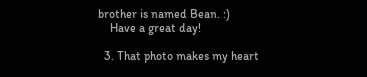brother is named Bean. :)
    Have a great day!

  3. That photo makes my heart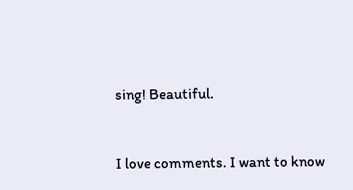sing! Beautiful.


I love comments. I want to know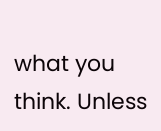what you think. Unless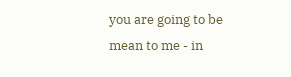you are going to be mean to me - in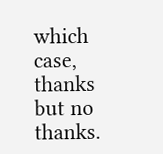which case, thanks but no thanks.